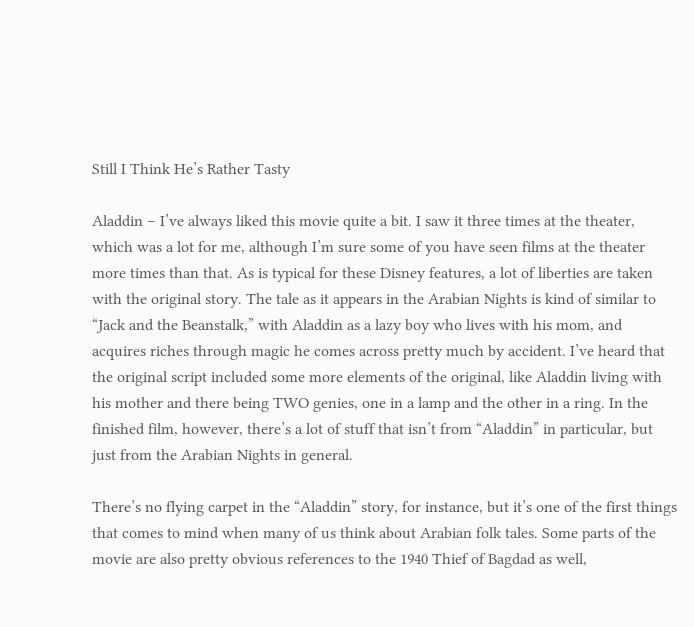Still I Think He’s Rather Tasty

Aladdin – I’ve always liked this movie quite a bit. I saw it three times at the theater, which was a lot for me, although I’m sure some of you have seen films at the theater more times than that. As is typical for these Disney features, a lot of liberties are taken with the original story. The tale as it appears in the Arabian Nights is kind of similar to “Jack and the Beanstalk,” with Aladdin as a lazy boy who lives with his mom, and acquires riches through magic he comes across pretty much by accident. I’ve heard that the original script included some more elements of the original, like Aladdin living with his mother and there being TWO genies, one in a lamp and the other in a ring. In the finished film, however, there’s a lot of stuff that isn’t from “Aladdin” in particular, but just from the Arabian Nights in general.

There’s no flying carpet in the “Aladdin” story, for instance, but it’s one of the first things that comes to mind when many of us think about Arabian folk tales. Some parts of the movie are also pretty obvious references to the 1940 Thief of Bagdad as well,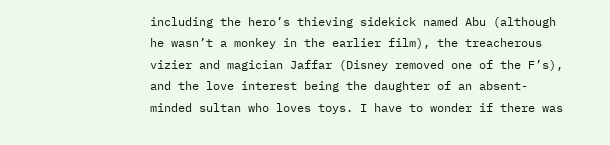including the hero’s thieving sidekick named Abu (although he wasn’t a monkey in the earlier film), the treacherous vizier and magician Jaffar (Disney removed one of the F’s), and the love interest being the daughter of an absent-minded sultan who loves toys. I have to wonder if there was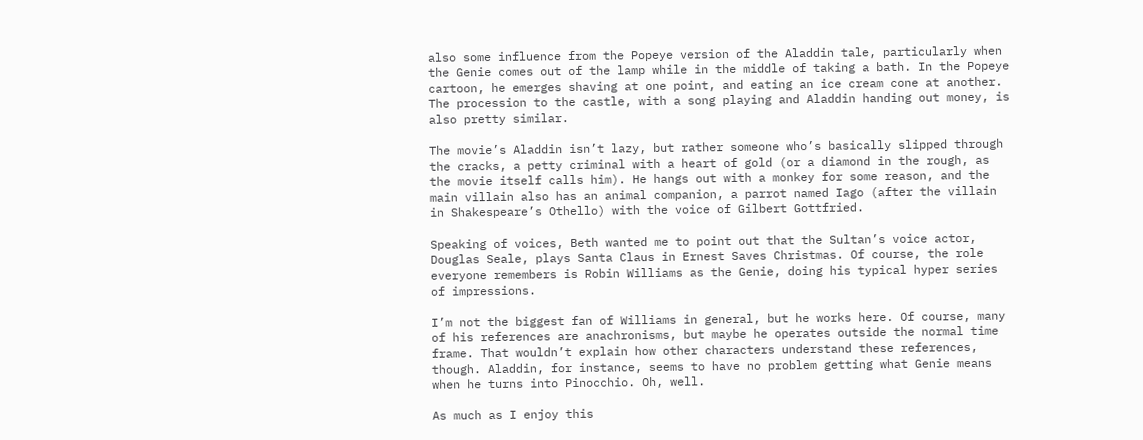also some influence from the Popeye version of the Aladdin tale, particularly when the Genie comes out of the lamp while in the middle of taking a bath. In the Popeye cartoon, he emerges shaving at one point, and eating an ice cream cone at another. The procession to the castle, with a song playing and Aladdin handing out money, is also pretty similar.

The movie’s Aladdin isn’t lazy, but rather someone who’s basically slipped through the cracks, a petty criminal with a heart of gold (or a diamond in the rough, as the movie itself calls him). He hangs out with a monkey for some reason, and the main villain also has an animal companion, a parrot named Iago (after the villain in Shakespeare’s Othello) with the voice of Gilbert Gottfried.

Speaking of voices, Beth wanted me to point out that the Sultan’s voice actor, Douglas Seale, plays Santa Claus in Ernest Saves Christmas. Of course, the role everyone remembers is Robin Williams as the Genie, doing his typical hyper series of impressions.

I’m not the biggest fan of Williams in general, but he works here. Of course, many of his references are anachronisms, but maybe he operates outside the normal time frame. That wouldn’t explain how other characters understand these references, though. Aladdin, for instance, seems to have no problem getting what Genie means when he turns into Pinocchio. Oh, well.

As much as I enjoy this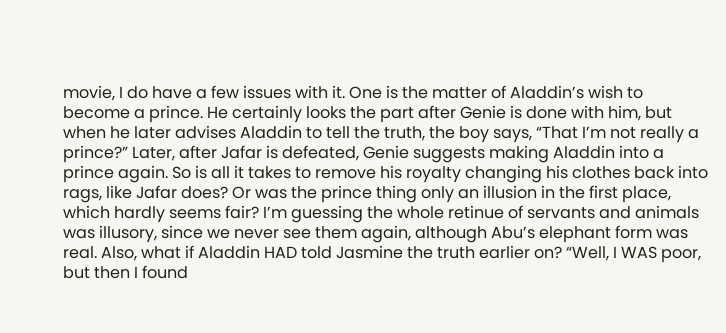movie, I do have a few issues with it. One is the matter of Aladdin’s wish to become a prince. He certainly looks the part after Genie is done with him, but when he later advises Aladdin to tell the truth, the boy says, “That I’m not really a prince?” Later, after Jafar is defeated, Genie suggests making Aladdin into a prince again. So is all it takes to remove his royalty changing his clothes back into rags, like Jafar does? Or was the prince thing only an illusion in the first place, which hardly seems fair? I’m guessing the whole retinue of servants and animals was illusory, since we never see them again, although Abu’s elephant form was real. Also, what if Aladdin HAD told Jasmine the truth earlier on? “Well, I WAS poor, but then I found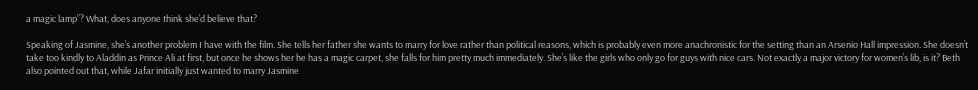a magic lamp”? What, does anyone think she’d believe that?

Speaking of Jasmine, she’s another problem I have with the film. She tells her father she wants to marry for love rather than political reasons, which is probably even more anachronistic for the setting than an Arsenio Hall impression. She doesn’t take too kindly to Aladdin as Prince Ali at first, but once he shows her he has a magic carpet, she falls for him pretty much immediately. She’s like the girls who only go for guys with nice cars. Not exactly a major victory for women’s lib, is it? Beth also pointed out that, while Jafar initially just wanted to marry Jasmine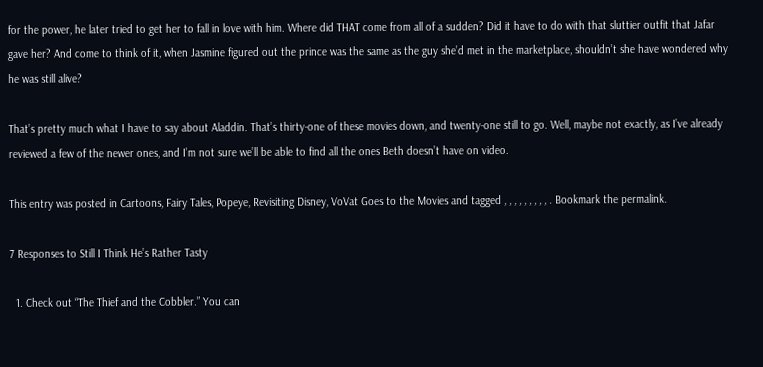for the power, he later tried to get her to fall in love with him. Where did THAT come from all of a sudden? Did it have to do with that sluttier outfit that Jafar gave her? And come to think of it, when Jasmine figured out the prince was the same as the guy she’d met in the marketplace, shouldn’t she have wondered why he was still alive?

That’s pretty much what I have to say about Aladdin. That’s thirty-one of these movies down, and twenty-one still to go. Well, maybe not exactly, as I’ve already reviewed a few of the newer ones, and I’m not sure we’ll be able to find all the ones Beth doesn’t have on video.

This entry was posted in Cartoons, Fairy Tales, Popeye, Revisiting Disney, VoVat Goes to the Movies and tagged , , , , , , , , , . Bookmark the permalink.

7 Responses to Still I Think He’s Rather Tasty

  1. Check out “The Thief and the Cobbler.” You can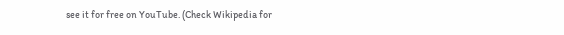see it for free on YouTube. (Check Wikipedia for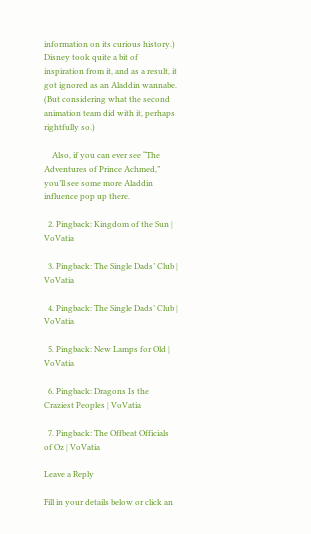information on its curious history.) Disney took quite a bit of inspiration from it, and as a result, it got ignored as an Aladdin wannabe. (But considering what the second animation team did with it, perhaps rightfully so.)

    Also, if you can ever see “The Adventures of Prince Achmed,” you’ll see some more Aladdin influence pop up there.

  2. Pingback: Kingdom of the Sun | VoVatia

  3. Pingback: The Single Dads’ Club | VoVatia

  4. Pingback: The Single Dads’ Club | VoVatia

  5. Pingback: New Lamps for Old | VoVatia

  6. Pingback: Dragons Is the Craziest Peoples | VoVatia

  7. Pingback: The Offbeat Officials of Oz | VoVatia

Leave a Reply

Fill in your details below or click an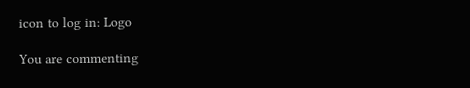icon to log in: Logo

You are commenting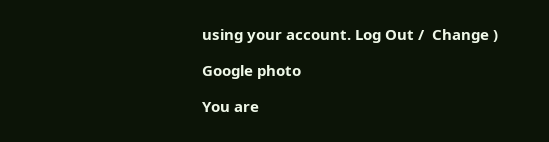using your account. Log Out /  Change )

Google photo

You are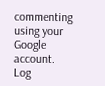commenting using your Google account. Log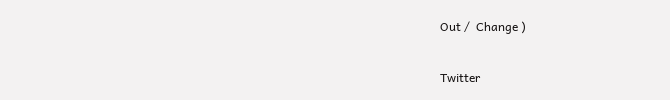Out /  Change )

Twitter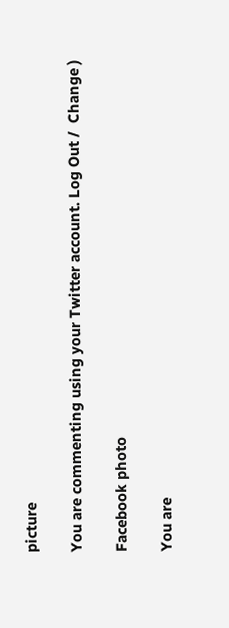picture

You are commenting using your Twitter account. Log Out /  Change )

Facebook photo

You are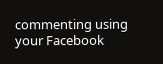commenting using your Facebook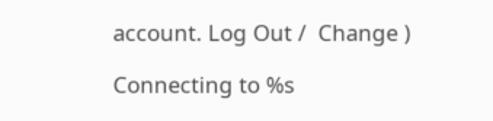account. Log Out /  Change )

Connecting to %s